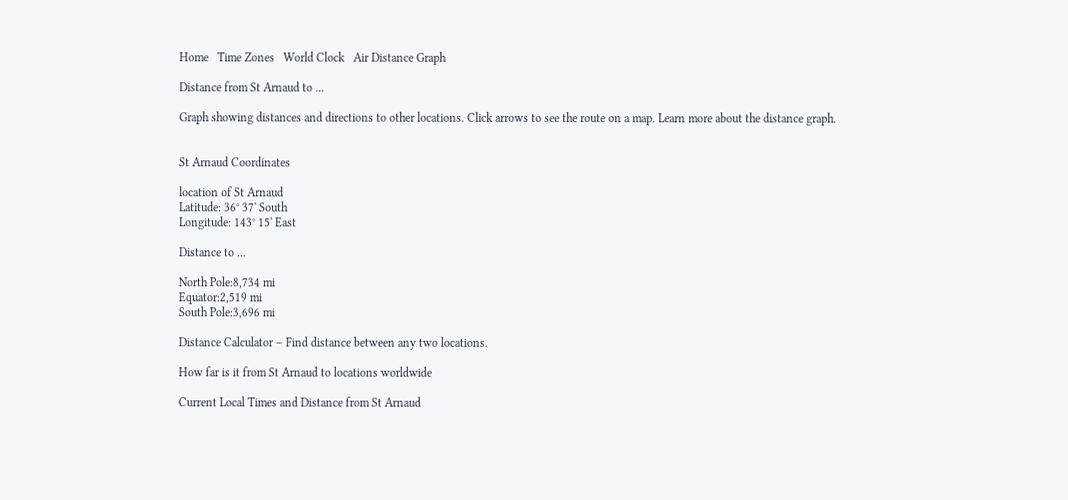Home   Time Zones   World Clock   Air Distance Graph

Distance from St Arnaud to ...

Graph showing distances and directions to other locations. Click arrows to see the route on a map. Learn more about the distance graph.


St Arnaud Coordinates

location of St Arnaud
Latitude: 36° 37' South
Longitude: 143° 15' East

Distance to ...

North Pole:8,734 mi
Equator:2,519 mi
South Pole:3,696 mi

Distance Calculator – Find distance between any two locations.

How far is it from St Arnaud to locations worldwide

Current Local Times and Distance from St Arnaud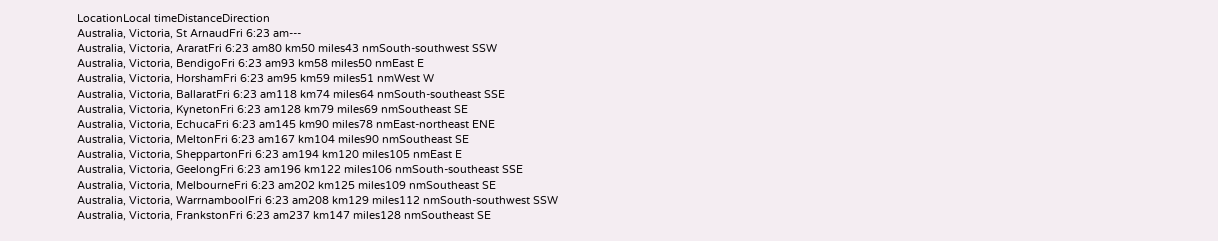LocationLocal timeDistanceDirection
Australia, Victoria, St ArnaudFri 6:23 am---
Australia, Victoria, AraratFri 6:23 am80 km50 miles43 nmSouth-southwest SSW
Australia, Victoria, BendigoFri 6:23 am93 km58 miles50 nmEast E
Australia, Victoria, HorshamFri 6:23 am95 km59 miles51 nmWest W
Australia, Victoria, BallaratFri 6:23 am118 km74 miles64 nmSouth-southeast SSE
Australia, Victoria, KynetonFri 6:23 am128 km79 miles69 nmSoutheast SE
Australia, Victoria, EchucaFri 6:23 am145 km90 miles78 nmEast-northeast ENE
Australia, Victoria, MeltonFri 6:23 am167 km104 miles90 nmSoutheast SE
Australia, Victoria, SheppartonFri 6:23 am194 km120 miles105 nmEast E
Australia, Victoria, GeelongFri 6:23 am196 km122 miles106 nmSouth-southeast SSE
Australia, Victoria, MelbourneFri 6:23 am202 km125 miles109 nmSoutheast SE
Australia, Victoria, WarrnamboolFri 6:23 am208 km129 miles112 nmSouth-southwest SSW
Australia, Victoria, FrankstonFri 6:23 am237 km147 miles128 nmSoutheast SE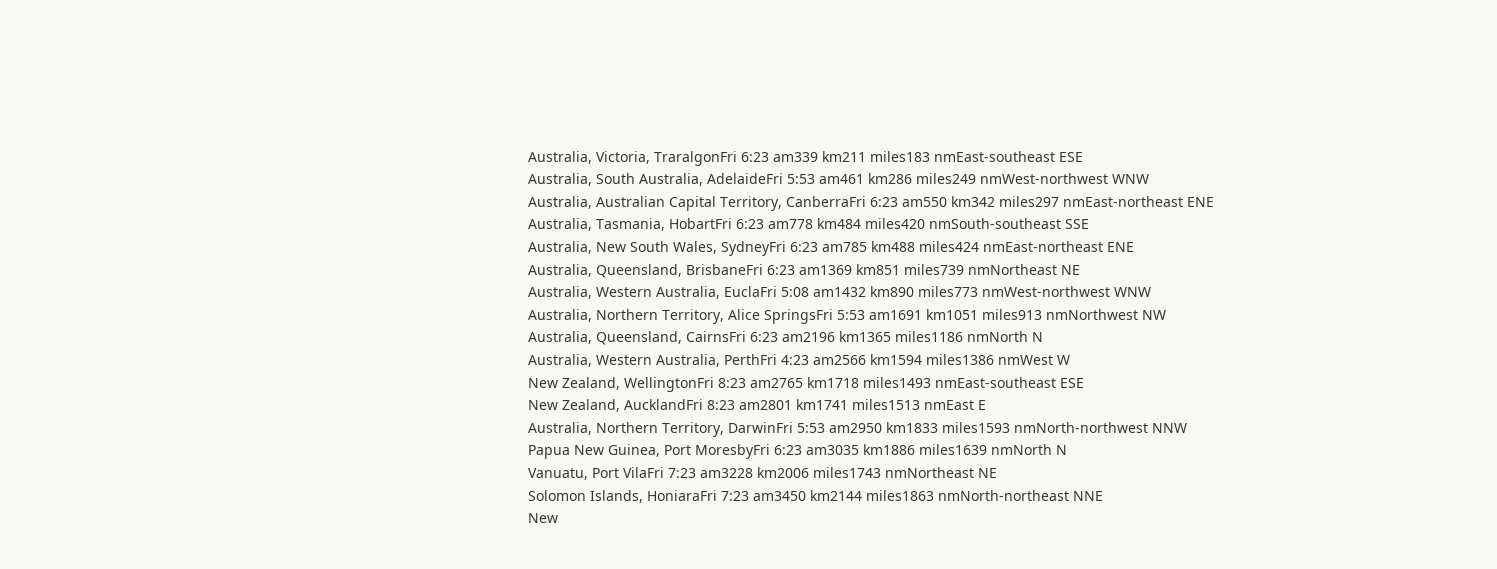Australia, Victoria, TraralgonFri 6:23 am339 km211 miles183 nmEast-southeast ESE
Australia, South Australia, AdelaideFri 5:53 am461 km286 miles249 nmWest-northwest WNW
Australia, Australian Capital Territory, CanberraFri 6:23 am550 km342 miles297 nmEast-northeast ENE
Australia, Tasmania, HobartFri 6:23 am778 km484 miles420 nmSouth-southeast SSE
Australia, New South Wales, SydneyFri 6:23 am785 km488 miles424 nmEast-northeast ENE
Australia, Queensland, BrisbaneFri 6:23 am1369 km851 miles739 nmNortheast NE
Australia, Western Australia, EuclaFri 5:08 am1432 km890 miles773 nmWest-northwest WNW
Australia, Northern Territory, Alice SpringsFri 5:53 am1691 km1051 miles913 nmNorthwest NW
Australia, Queensland, CairnsFri 6:23 am2196 km1365 miles1186 nmNorth N
Australia, Western Australia, PerthFri 4:23 am2566 km1594 miles1386 nmWest W
New Zealand, WellingtonFri 8:23 am2765 km1718 miles1493 nmEast-southeast ESE
New Zealand, AucklandFri 8:23 am2801 km1741 miles1513 nmEast E
Australia, Northern Territory, DarwinFri 5:53 am2950 km1833 miles1593 nmNorth-northwest NNW
Papua New Guinea, Port MoresbyFri 6:23 am3035 km1886 miles1639 nmNorth N
Vanuatu, Port VilaFri 7:23 am3228 km2006 miles1743 nmNortheast NE
Solomon Islands, HoniaraFri 7:23 am3450 km2144 miles1863 nmNorth-northeast NNE
New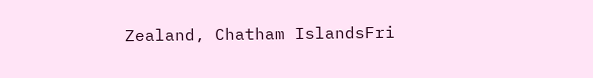Zealand, Chatham IslandsFri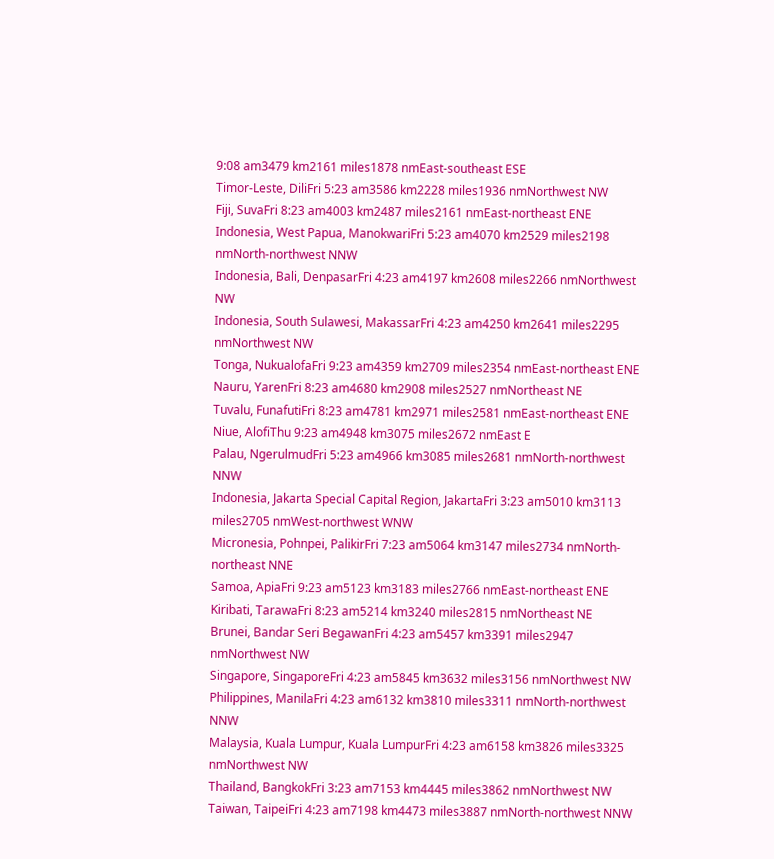9:08 am3479 km2161 miles1878 nmEast-southeast ESE
Timor-Leste, DiliFri 5:23 am3586 km2228 miles1936 nmNorthwest NW
Fiji, SuvaFri 8:23 am4003 km2487 miles2161 nmEast-northeast ENE
Indonesia, West Papua, ManokwariFri 5:23 am4070 km2529 miles2198 nmNorth-northwest NNW
Indonesia, Bali, DenpasarFri 4:23 am4197 km2608 miles2266 nmNorthwest NW
Indonesia, South Sulawesi, MakassarFri 4:23 am4250 km2641 miles2295 nmNorthwest NW
Tonga, NukualofaFri 9:23 am4359 km2709 miles2354 nmEast-northeast ENE
Nauru, YarenFri 8:23 am4680 km2908 miles2527 nmNortheast NE
Tuvalu, FunafutiFri 8:23 am4781 km2971 miles2581 nmEast-northeast ENE
Niue, AlofiThu 9:23 am4948 km3075 miles2672 nmEast E
Palau, NgerulmudFri 5:23 am4966 km3085 miles2681 nmNorth-northwest NNW
Indonesia, Jakarta Special Capital Region, JakartaFri 3:23 am5010 km3113 miles2705 nmWest-northwest WNW
Micronesia, Pohnpei, PalikirFri 7:23 am5064 km3147 miles2734 nmNorth-northeast NNE
Samoa, ApiaFri 9:23 am5123 km3183 miles2766 nmEast-northeast ENE
Kiribati, TarawaFri 8:23 am5214 km3240 miles2815 nmNortheast NE
Brunei, Bandar Seri BegawanFri 4:23 am5457 km3391 miles2947 nmNorthwest NW
Singapore, SingaporeFri 4:23 am5845 km3632 miles3156 nmNorthwest NW
Philippines, ManilaFri 4:23 am6132 km3810 miles3311 nmNorth-northwest NNW
Malaysia, Kuala Lumpur, Kuala LumpurFri 4:23 am6158 km3826 miles3325 nmNorthwest NW
Thailand, BangkokFri 3:23 am7153 km4445 miles3862 nmNorthwest NW
Taiwan, TaipeiFri 4:23 am7198 km4473 miles3887 nmNorth-northwest NNW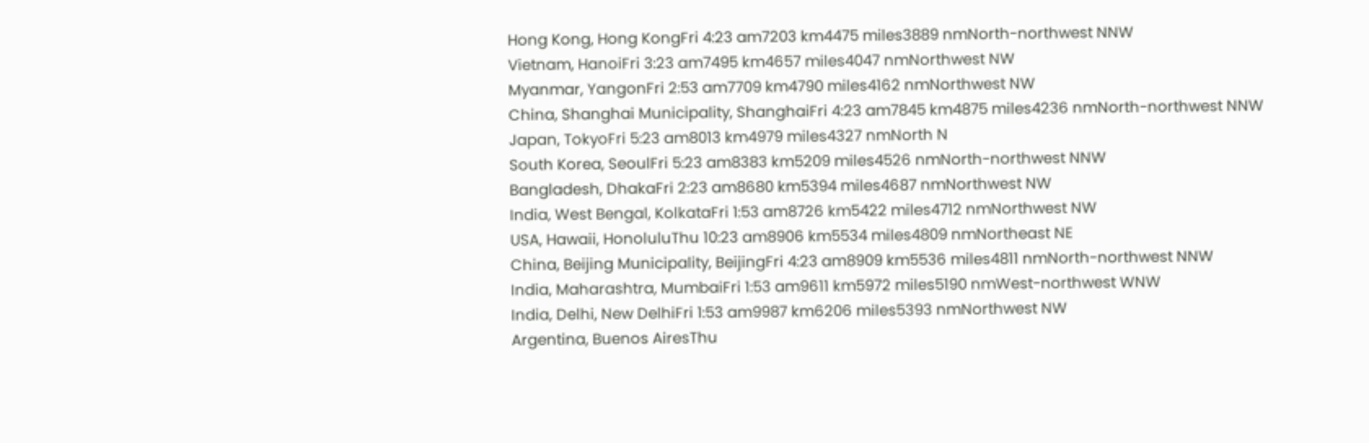Hong Kong, Hong KongFri 4:23 am7203 km4475 miles3889 nmNorth-northwest NNW
Vietnam, HanoiFri 3:23 am7495 km4657 miles4047 nmNorthwest NW
Myanmar, YangonFri 2:53 am7709 km4790 miles4162 nmNorthwest NW
China, Shanghai Municipality, ShanghaiFri 4:23 am7845 km4875 miles4236 nmNorth-northwest NNW
Japan, TokyoFri 5:23 am8013 km4979 miles4327 nmNorth N
South Korea, SeoulFri 5:23 am8383 km5209 miles4526 nmNorth-northwest NNW
Bangladesh, DhakaFri 2:23 am8680 km5394 miles4687 nmNorthwest NW
India, West Bengal, KolkataFri 1:53 am8726 km5422 miles4712 nmNorthwest NW
USA, Hawaii, HonoluluThu 10:23 am8906 km5534 miles4809 nmNortheast NE
China, Beijing Municipality, BeijingFri 4:23 am8909 km5536 miles4811 nmNorth-northwest NNW
India, Maharashtra, MumbaiFri 1:53 am9611 km5972 miles5190 nmWest-northwest WNW
India, Delhi, New DelhiFri 1:53 am9987 km6206 miles5393 nmNorthwest NW
Argentina, Buenos AiresThu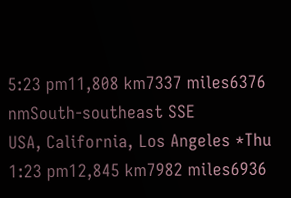5:23 pm11,808 km7337 miles6376 nmSouth-southeast SSE
USA, California, Los Angeles *Thu 1:23 pm12,845 km7982 miles6936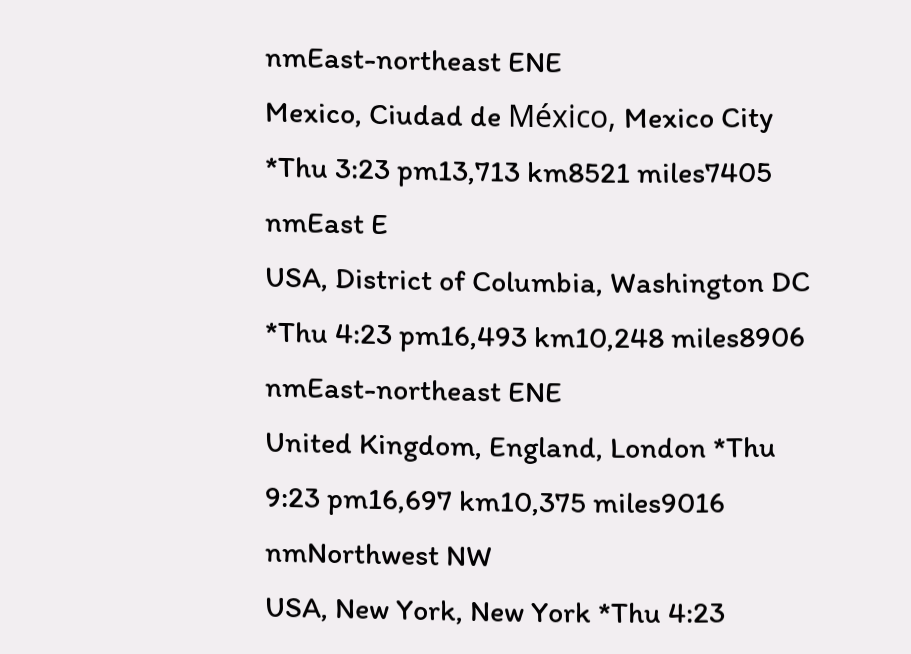nmEast-northeast ENE
Mexico, Ciudad de México, Mexico City *Thu 3:23 pm13,713 km8521 miles7405 nmEast E
USA, District of Columbia, Washington DC *Thu 4:23 pm16,493 km10,248 miles8906 nmEast-northeast ENE
United Kingdom, England, London *Thu 9:23 pm16,697 km10,375 miles9016 nmNorthwest NW
USA, New York, New York *Thu 4:23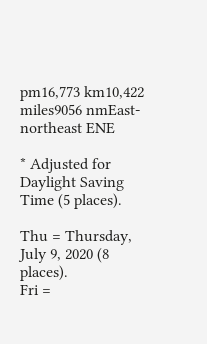pm16,773 km10,422 miles9056 nmEast-northeast ENE

* Adjusted for Daylight Saving Time (5 places).

Thu = Thursday, July 9, 2020 (8 places).
Fri =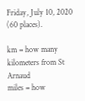Friday, July 10, 2020 (60 places).

km = how many kilometers from St Arnaud
miles = how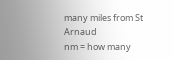many miles from St Arnaud
nm = how many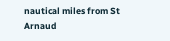nautical miles from St Arnaud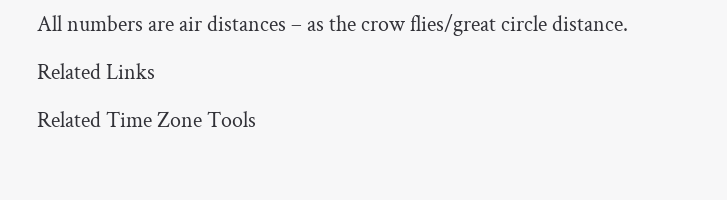All numbers are air distances – as the crow flies/great circle distance.

Related Links

Related Time Zone Tools